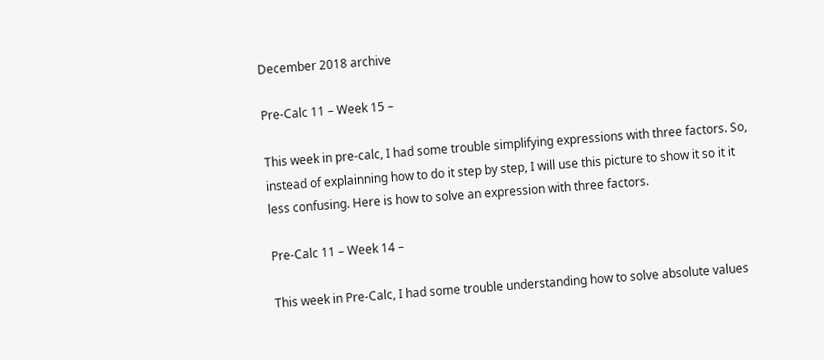December 2018 archive

Pre-Calc 11 – Week 15 –

This week in pre-calc, I had some trouble simplifying expressions with three factors. So, instead of explainning how to do it step by step, I will use this picture to show it so it it less confusing. Here is how to solve an expression with three factors.

Pre-Calc 11 – Week 14 –

This week in Pre-Calc, I had some trouble understanding how to solve absolute values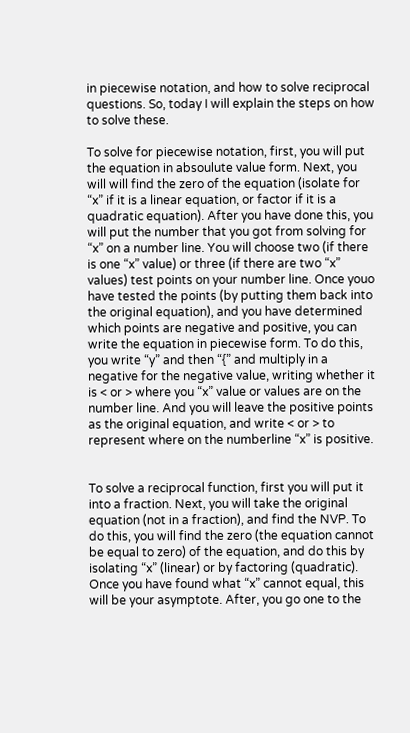in piecewise notation, and how to solve reciprocal questions. So, today I will explain the steps on how to solve these.

To solve for piecewise notation, first, you will put the equation in absoulute value form. Next, you will will find the zero of the equation (isolate for “x” if it is a linear equation, or factor if it is a quadratic equation). After you have done this, you will put the number that you got from solving for “x” on a number line. You will choose two (if there is one “x” value) or three (if there are two “x” values) test points on your number line. Once youo have tested the points (by putting them back into the original equation), and you have determined which points are negative and positive, you can write the equation in piecewise form. To do this, you write “y” and then “{” and multiply in a negative for the negative value, writing whether it is < or > where you “x” value or values are on the number line. And you will leave the positive points as the original equation, and write < or > to represent where on the numberline “x” is positive.


To solve a reciprocal function, first you will put it into a fraction. Next, you will take the original equation (not in a fraction), and find the NVP. To do this, you will find the zero (the equation cannot be equal to zero) of the equation, and do this by isolating “x” (linear) or by factoring (quadratic). Once you have found what “x” cannot equal, this will be your asymptote. After, you go one to the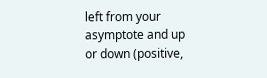left from your asymptote and up or down (positive,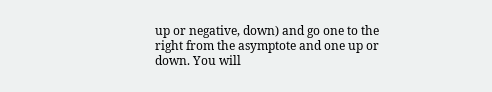up or negative, down) and go one to the right from the asymptote and one up or down. You will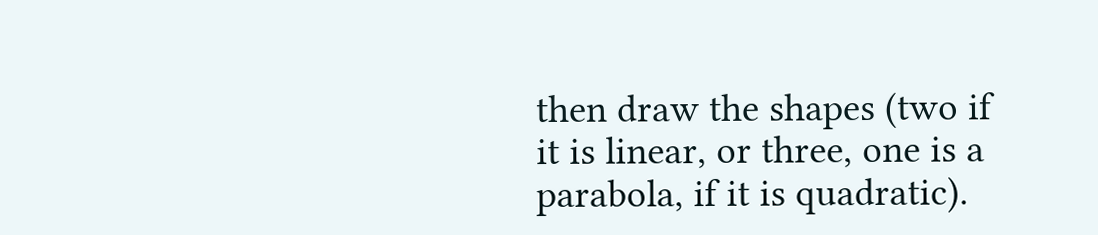then draw the shapes (two if it is linear, or three, one is a parabola, if it is quadratic).